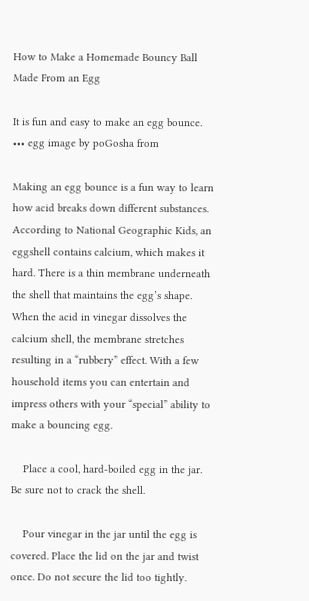How to Make a Homemade Bouncy Ball Made From an Egg

It is fun and easy to make an egg bounce.
••• egg image by poGosha from

Making an egg bounce is a fun way to learn how acid breaks down different substances. According to National Geographic Kids, an eggshell contains calcium, which makes it hard. There is a thin membrane underneath the shell that maintains the egg’s shape. When the acid in vinegar dissolves the calcium shell, the membrane stretches resulting in a “rubbery” effect. With a few household items you can entertain and impress others with your “special” ability to make a bouncing egg.

    Place a cool, hard-boiled egg in the jar. Be sure not to crack the shell.

    Pour vinegar in the jar until the egg is covered. Place the lid on the jar and twist once. Do not secure the lid too tightly.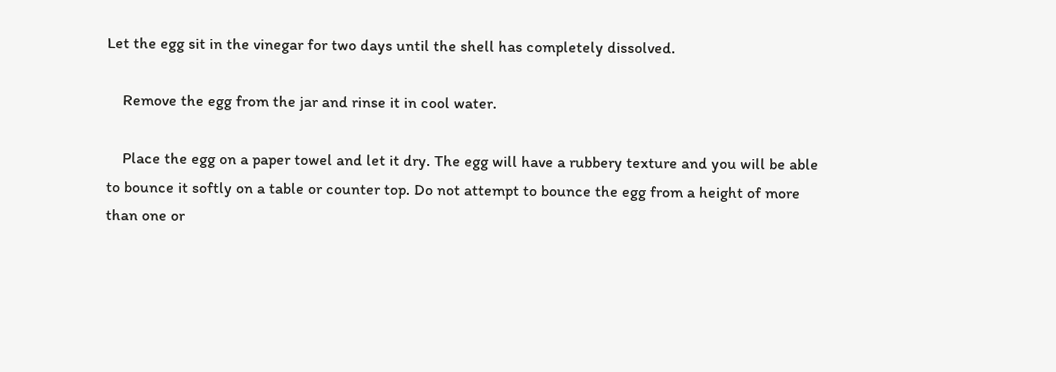Let the egg sit in the vinegar for two days until the shell has completely dissolved.

    Remove the egg from the jar and rinse it in cool water.

    Place the egg on a paper towel and let it dry. The egg will have a rubbery texture and you will be able to bounce it softly on a table or counter top. Do not attempt to bounce the egg from a height of more than one or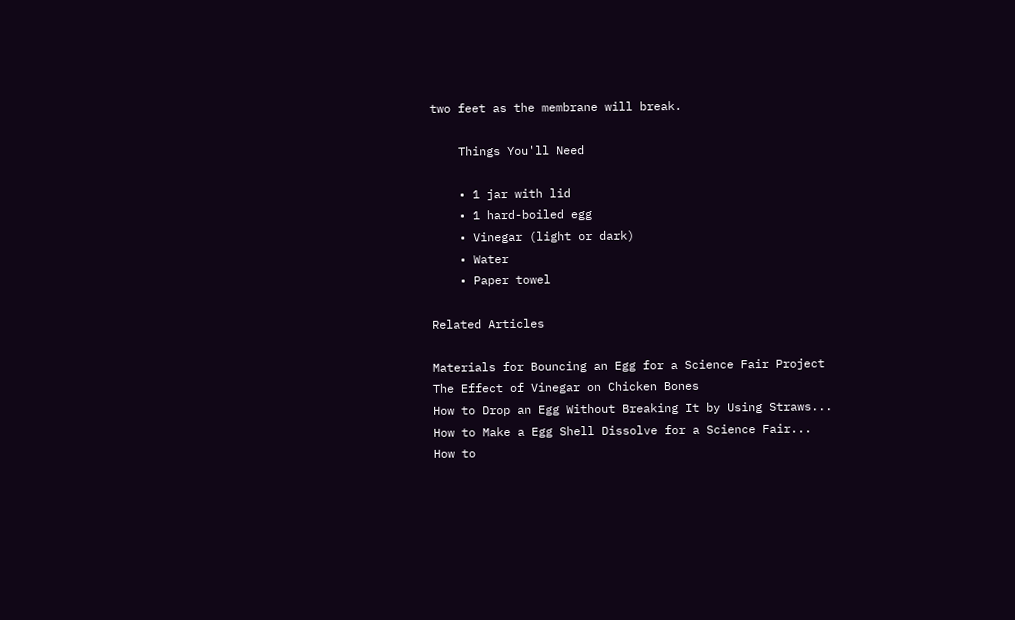two feet as the membrane will break.

    Things You'll Need

    • 1 jar with lid
    • 1 hard-boiled egg
    • Vinegar (light or dark)
    • Water
    • Paper towel

Related Articles

Materials for Bouncing an Egg for a Science Fair Project
The Effect of Vinegar on Chicken Bones
How to Drop an Egg Without Breaking It by Using Straws...
How to Make a Egg Shell Dissolve for a Science Fair...
How to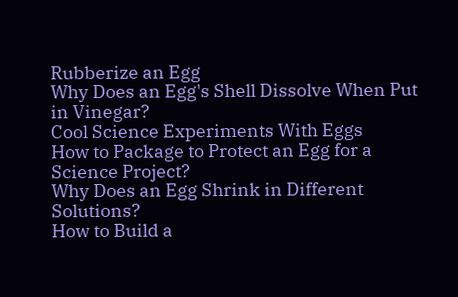Rubberize an Egg
Why Does an Egg's Shell Dissolve When Put in Vinegar?
Cool Science Experiments With Eggs
How to Package to Protect an Egg for a Science Project?
Why Does an Egg Shrink in Different Solutions?
How to Build a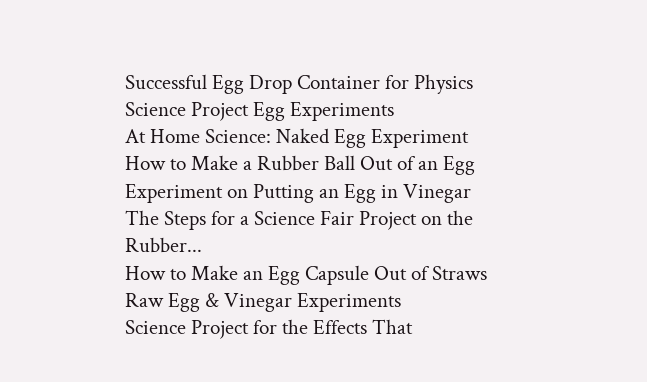Successful Egg Drop Container for Physics
Science Project Egg Experiments
At Home Science: Naked Egg Experiment
How to Make a Rubber Ball Out of an Egg
Experiment on Putting an Egg in Vinegar
The Steps for a Science Fair Project on the Rubber...
How to Make an Egg Capsule Out of Straws
Raw Egg & Vinegar Experiments
Science Project for the Effects That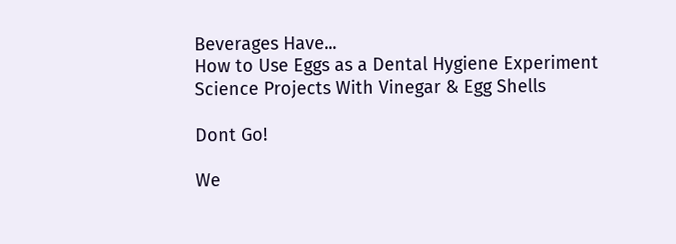Beverages Have...
How to Use Eggs as a Dental Hygiene Experiment
Science Projects With Vinegar & Egg Shells

Dont Go!

We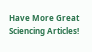Have More Great Sciencing Articles!